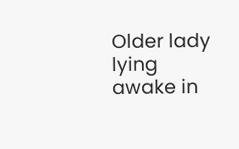Older lady lying awake in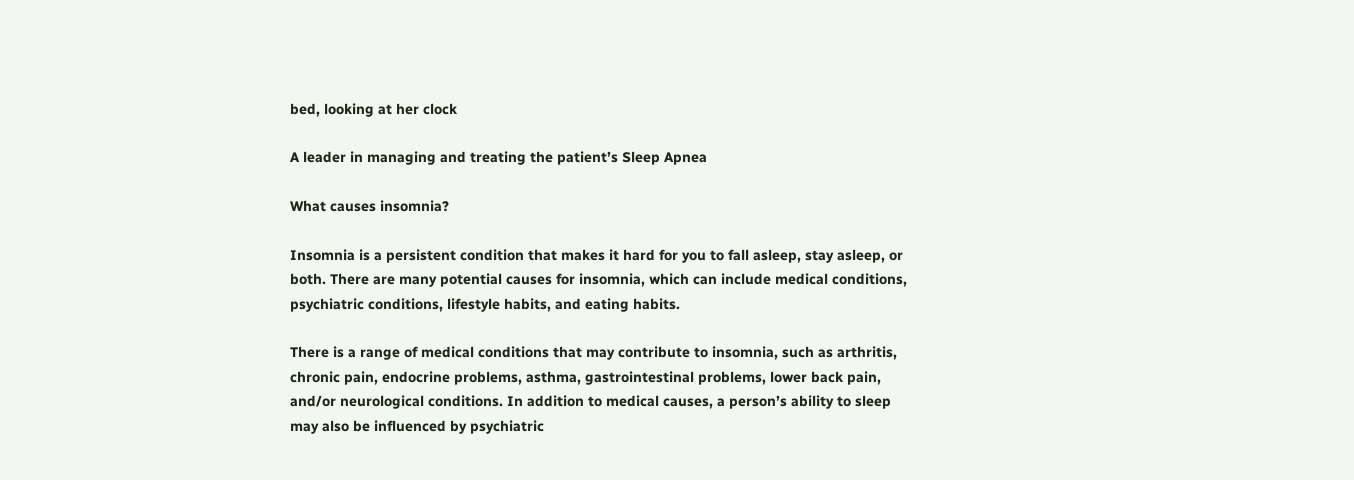bed, looking at her clock

A leader in managing and treating the patient’s Sleep Apnea

What causes insomnia?

Insomnia is a persistent condition that makes it hard for you to fall asleep, stay asleep, or both. There are many potential causes for insomnia, which can include medical conditions, psychiatric conditions, lifestyle habits, and eating habits.

There is a range of medical conditions that may contribute to insomnia, such as arthritis, chronic pain, endocrine problems, asthma, gastrointestinal problems, lower back pain, and/or neurological conditions. In addition to medical causes, a person’s ability to sleep may also be influenced by psychiatric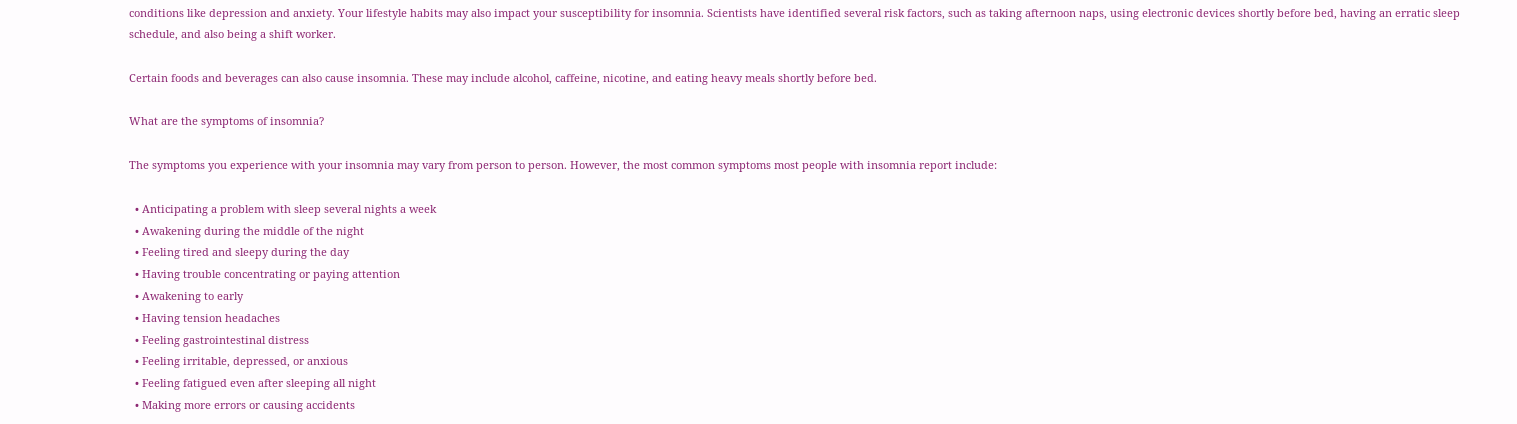conditions like depression and anxiety. Your lifestyle habits may also impact your susceptibility for insomnia. Scientists have identified several risk factors, such as taking afternoon naps, using electronic devices shortly before bed, having an erratic sleep schedule, and also being a shift worker.

Certain foods and beverages can also cause insomnia. These may include alcohol, caffeine, nicotine, and eating heavy meals shortly before bed.

What are the symptoms of insomnia?

The symptoms you experience with your insomnia may vary from person to person. However, the most common symptoms most people with insomnia report include:

  • Anticipating a problem with sleep several nights a week
  • Awakening during the middle of the night
  • Feeling tired and sleepy during the day
  • Having trouble concentrating or paying attention
  • Awakening to early
  • Having tension headaches
  • Feeling gastrointestinal distress
  • Feeling irritable, depressed, or anxious
  • Feeling fatigued even after sleeping all night
  • Making more errors or causing accidents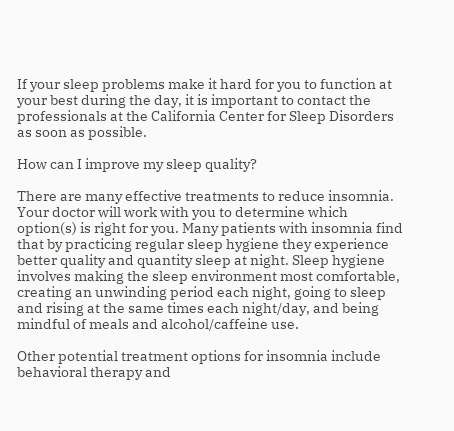If your sleep problems make it hard for you to function at your best during the day, it is important to contact the professionals at the California Center for Sleep Disorders as soon as possible.

How can I improve my sleep quality?

There are many effective treatments to reduce insomnia. Your doctor will work with you to determine which option(s) is right for you. Many patients with insomnia find that by practicing regular sleep hygiene they experience better quality and quantity sleep at night. Sleep hygiene involves making the sleep environment most comfortable, creating an unwinding period each night, going to sleep and rising at the same times each night/day, and being mindful of meals and alcohol/caffeine use.

Other potential treatment options for insomnia include behavioral therapy and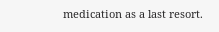medication as a last resort.